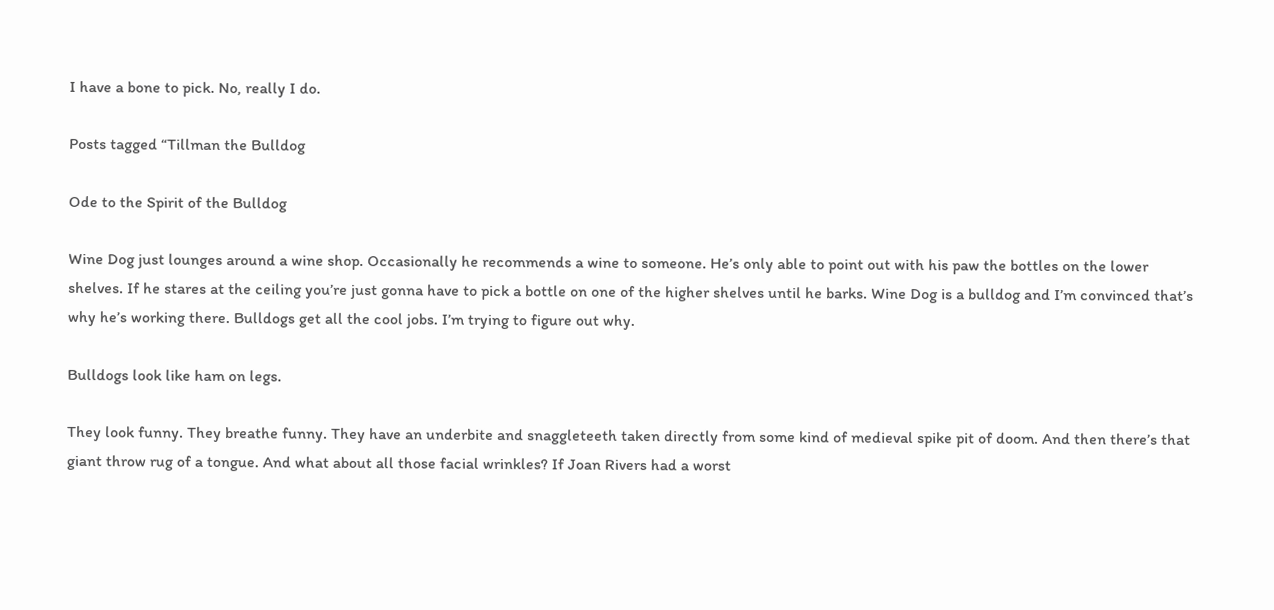I have a bone to pick. No, really I do.

Posts tagged “Tillman the Bulldog

Ode to the Spirit of the Bulldog

Wine Dog just lounges around a wine shop. Occasionally he recommends a wine to someone. He’s only able to point out with his paw the bottles on the lower shelves. If he stares at the ceiling you’re just gonna have to pick a bottle on one of the higher shelves until he barks. Wine Dog is a bulldog and I’m convinced that’s why he’s working there. Bulldogs get all the cool jobs. I’m trying to figure out why.

Bulldogs look like ham on legs.

They look funny. They breathe funny. They have an underbite and snaggleteeth taken directly from some kind of medieval spike pit of doom. And then there’s that giant throw rug of a tongue. And what about all those facial wrinkles? If Joan Rivers had a worst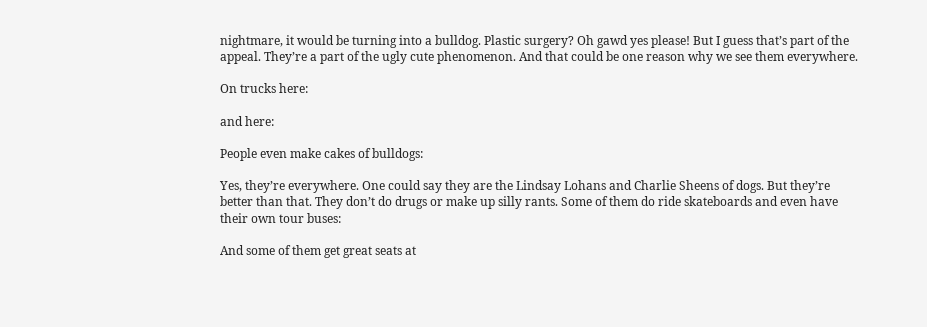nightmare, it would be turning into a bulldog. Plastic surgery? Oh gawd yes please! But I guess that’s part of the appeal. They’re a part of the ugly cute phenomenon. And that could be one reason why we see them everywhere.

On trucks here:

and here:

People even make cakes of bulldogs:

Yes, they’re everywhere. One could say they are the Lindsay Lohans and Charlie Sheens of dogs. But they’re better than that. They don’t do drugs or make up silly rants. Some of them do ride skateboards and even have their own tour buses:

And some of them get great seats at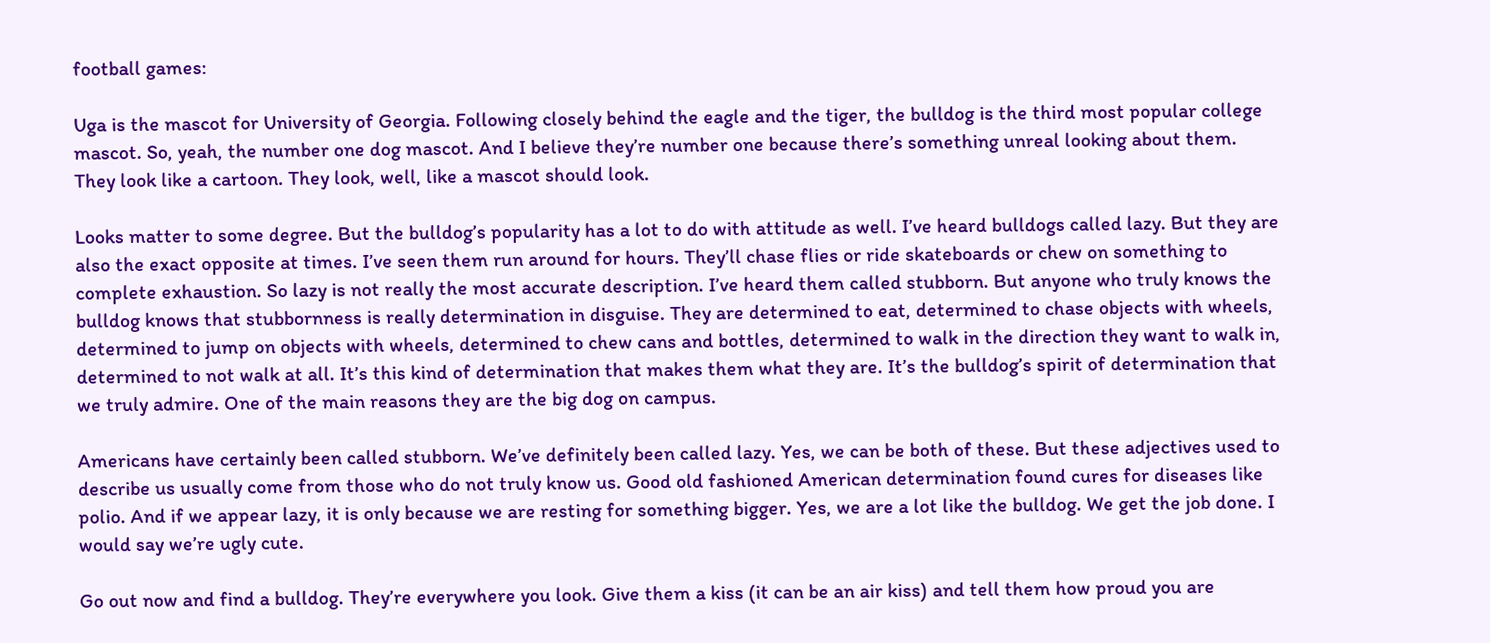football games:

Uga is the mascot for University of Georgia. Following closely behind the eagle and the tiger, the bulldog is the third most popular college mascot. So, yeah, the number one dog mascot. And I believe they’re number one because there’s something unreal looking about them. They look like a cartoon. They look, well, like a mascot should look.

Looks matter to some degree. But the bulldog’s popularity has a lot to do with attitude as well. I’ve heard bulldogs called lazy. But they are also the exact opposite at times. I’ve seen them run around for hours. They’ll chase flies or ride skateboards or chew on something to complete exhaustion. So lazy is not really the most accurate description. I’ve heard them called stubborn. But anyone who truly knows the bulldog knows that stubbornness is really determination in disguise. They are determined to eat, determined to chase objects with wheels, determined to jump on objects with wheels, determined to chew cans and bottles, determined to walk in the direction they want to walk in, determined to not walk at all. It’s this kind of determination that makes them what they are. It’s the bulldog’s spirit of determination that we truly admire. One of the main reasons they are the big dog on campus.

Americans have certainly been called stubborn. We’ve definitely been called lazy. Yes, we can be both of these. But these adjectives used to describe us usually come from those who do not truly know us. Good old fashioned American determination found cures for diseases like polio. And if we appear lazy, it is only because we are resting for something bigger. Yes, we are a lot like the bulldog. We get the job done. I would say we’re ugly cute.

Go out now and find a bulldog. They’re everywhere you look. Give them a kiss (it can be an air kiss) and tell them how proud you are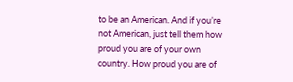to be an American. And if you’re not American, just tell them how proud you are of your own country. How proud you are of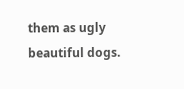them as ugly beautiful dogs.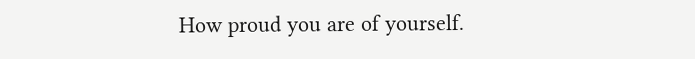How proud you are of yourself.